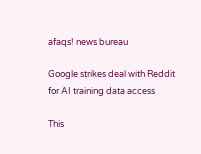afaqs! news bureau

Google strikes deal with Reddit for AI training data access

This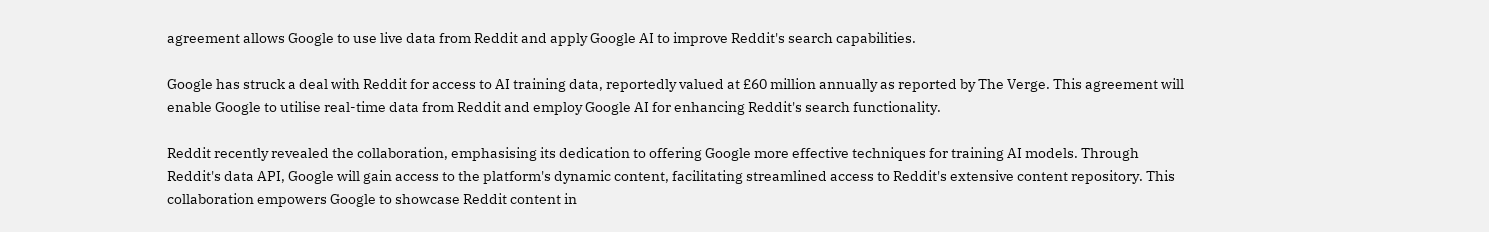agreement allows Google to use live data from Reddit and apply Google AI to improve Reddit's search capabilities.

Google has struck a deal with Reddit for access to AI training data, reportedly valued at £60 million annually as reported by The Verge. This agreement will enable Google to utilise real-time data from Reddit and employ Google AI for enhancing Reddit's search functionality.

Reddit recently revealed the collaboration, emphasising its dedication to offering Google more effective techniques for training AI models. Through Reddit's data API, Google will gain access to the platform's dynamic content, facilitating streamlined access to Reddit's extensive content repository. This collaboration empowers Google to showcase Reddit content in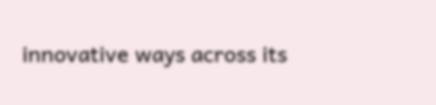innovative ways across its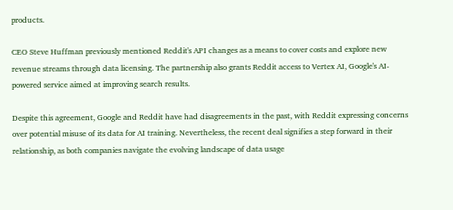products.

CEO Steve Huffman previously mentioned Reddit's API changes as a means to cover costs and explore new revenue streams through data licensing. The partnership also grants Reddit access to Vertex AI, Google's AI-powered service aimed at improving search results.

Despite this agreement, Google and Reddit have had disagreements in the past, with Reddit expressing concerns over potential misuse of its data for AI training. Nevertheless, the recent deal signifies a step forward in their relationship, as both companies navigate the evolving landscape of data usage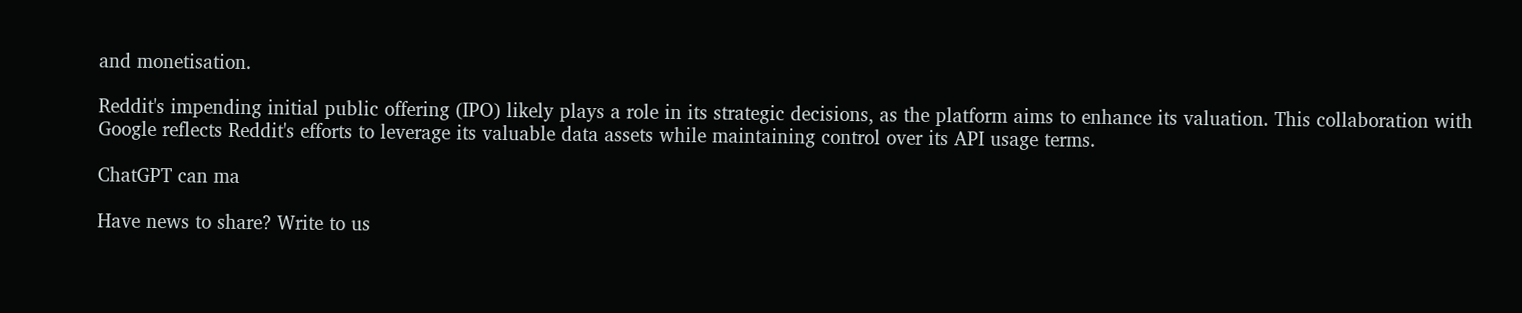and monetisation.

Reddit's impending initial public offering (IPO) likely plays a role in its strategic decisions, as the platform aims to enhance its valuation. This collaboration with Google reflects Reddit's efforts to leverage its valuable data assets while maintaining control over its API usage terms.

ChatGPT can ma

Have news to share? Write to us